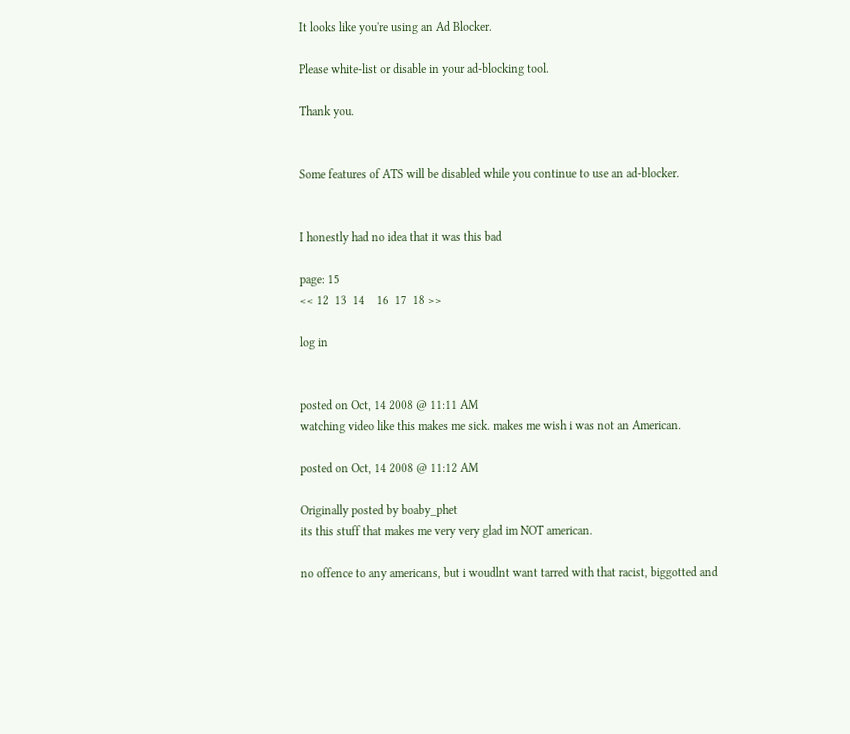It looks like you're using an Ad Blocker.

Please white-list or disable in your ad-blocking tool.

Thank you.


Some features of ATS will be disabled while you continue to use an ad-blocker.


I honestly had no idea that it was this bad

page: 15
<< 12  13  14    16  17  18 >>

log in


posted on Oct, 14 2008 @ 11:11 AM
watching video like this makes me sick. makes me wish i was not an American.

posted on Oct, 14 2008 @ 11:12 AM

Originally posted by boaby_phet
its this stuff that makes me very very glad im NOT american.

no offence to any americans, but i woudlnt want tarred with that racist, biggotted and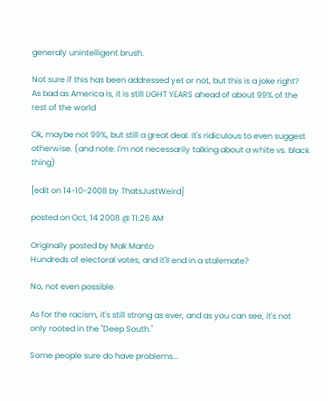generaly unintelligent brush.

Not sure if this has been addressed yet or not, but this is a joke right?
As bad as America is, it is still LIGHT YEARS ahead of about 99% of the rest of the world

Ok, maybe not 99%, but still a great deal. It's ridiculous to even suggest otherwise. (and note: I'm not necessarily talking about a white vs. black thing)

[edit on 14-10-2008 by ThatsJustWeird]

posted on Oct, 14 2008 @ 11:26 AM

Originally posted by Mak Manto
Hundreds of electoral votes, and it'll end in a stalemate?

No, not even possible.

As for the racism, it's still strong as ever, and as you can see, it's not only rooted in the "Deep South."

Some people sure do have problems...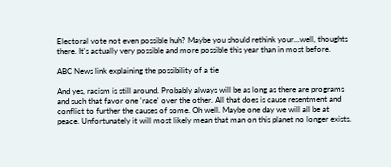Electoral vote not even possible huh? Maybe you should rethink your...well, thoughts there. It's actually very possible and more possible this year than in most before.

ABC News link explaining the possibility of a tie

And yes, racism is still around. Probably always will be as long as there are programs and such that favor one 'race' over the other. All that does is cause resentment and conflict to further the causes of some. Oh well. Maybe one day we will all be at peace. Unfortunately it will most likely mean that man on this planet no longer exists.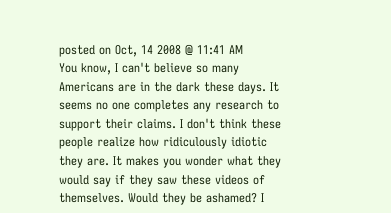posted on Oct, 14 2008 @ 11:41 AM
You know, I can't believe so many Americans are in the dark these days. It seems no one completes any research to support their claims. I don't think these people realize how ridiculously idiotic they are. It makes you wonder what they would say if they saw these videos of themselves. Would they be ashamed? I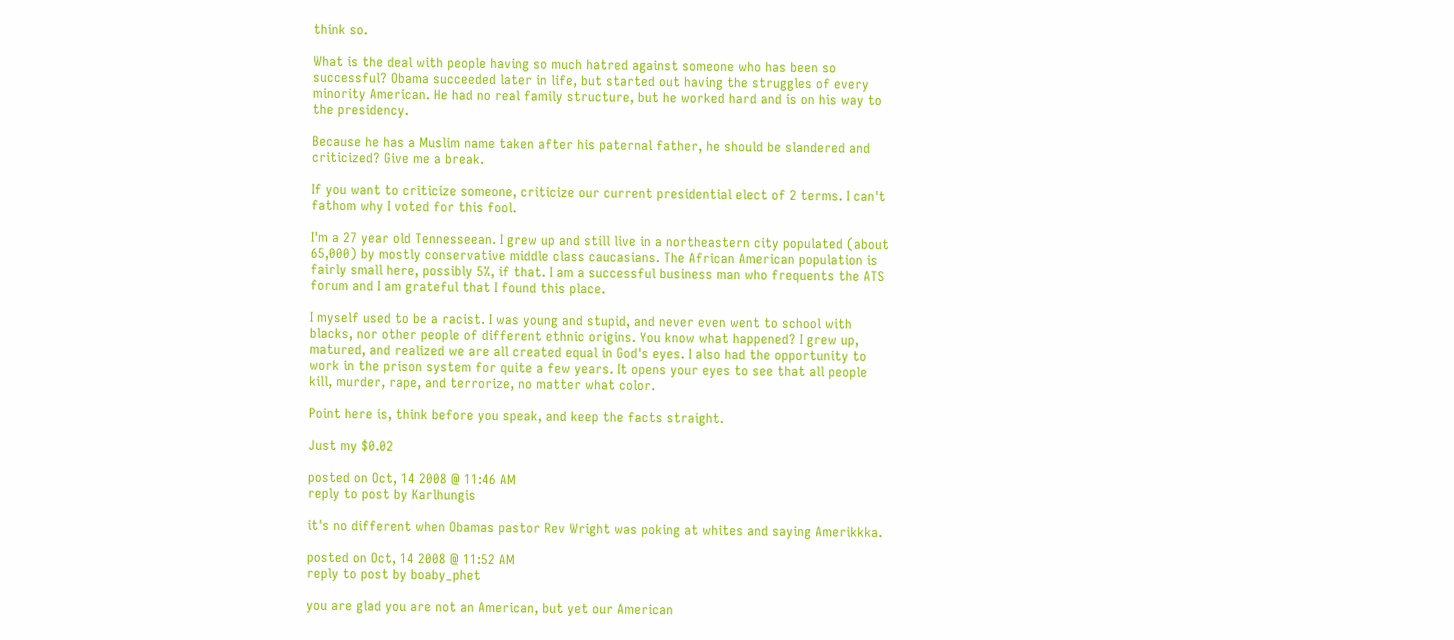think so.

What is the deal with people having so much hatred against someone who has been so successful? Obama succeeded later in life, but started out having the struggles of every minority American. He had no real family structure, but he worked hard and is on his way to the presidency.

Because he has a Muslim name taken after his paternal father, he should be slandered and criticized? Give me a break.

If you want to criticize someone, criticize our current presidential elect of 2 terms. I can't fathom why I voted for this fool.

I'm a 27 year old Tennesseean. I grew up and still live in a northeastern city populated (about 65,000) by mostly conservative middle class caucasians. The African American population is fairly small here, possibly 5%, if that. I am a successful business man who frequents the ATS forum and I am grateful that I found this place.

I myself used to be a racist. I was young and stupid, and never even went to school with blacks, nor other people of different ethnic origins. You know what happened? I grew up, matured, and realized we are all created equal in God's eyes. I also had the opportunity to work in the prison system for quite a few years. It opens your eyes to see that all people kill, murder, rape, and terrorize, no matter what color.

Point here is, think before you speak, and keep the facts straight.

Just my $0.02

posted on Oct, 14 2008 @ 11:46 AM
reply to post by Karlhungis

it's no different when Obamas pastor Rev Wright was poking at whites and saying Amerikkka.

posted on Oct, 14 2008 @ 11:52 AM
reply to post by boaby_phet

you are glad you are not an American, but yet our American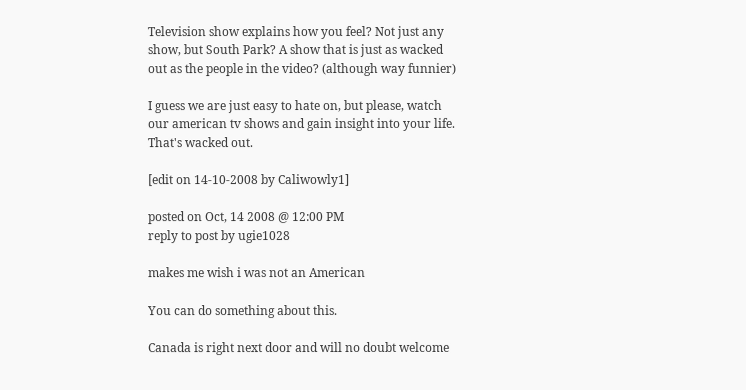Television show explains how you feel? Not just any show, but South Park? A show that is just as wacked out as the people in the video? (although way funnier)

I guess we are just easy to hate on, but please, watch our american tv shows and gain insight into your life. That's wacked out.

[edit on 14-10-2008 by Caliwowly1]

posted on Oct, 14 2008 @ 12:00 PM
reply to post by ugie1028

makes me wish i was not an American

You can do something about this.

Canada is right next door and will no doubt welcome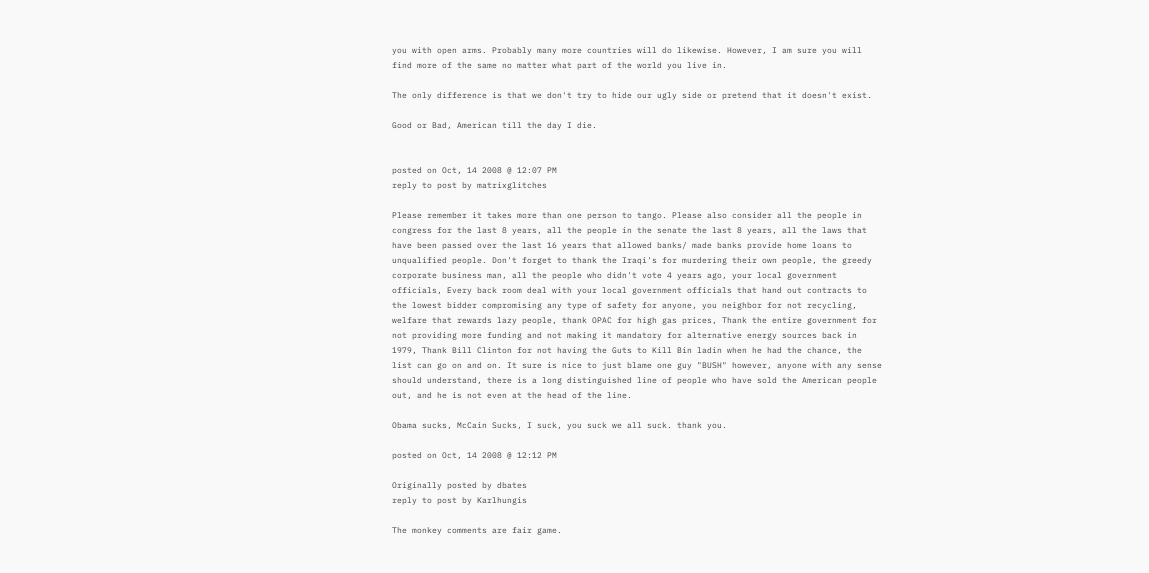you with open arms. Probably many more countries will do likewise. However, I am sure you will find more of the same no matter what part of the world you live in.

The only difference is that we don't try to hide our ugly side or pretend that it doesn't exist.

Good or Bad, American till the day I die.


posted on Oct, 14 2008 @ 12:07 PM
reply to post by matrixglitches

Please remember it takes more than one person to tango. Please also consider all the people in congress for the last 8 years, all the people in the senate the last 8 years, all the laws that have been passed over the last 16 years that allowed banks/ made banks provide home loans to unqualified people. Don't forget to thank the Iraqi's for murdering their own people, the greedy corporate business man, all the people who didn't vote 4 years ago, your local government officials, Every back room deal with your local government officials that hand out contracts to the lowest bidder compromising any type of safety for anyone, you neighbor for not recycling, welfare that rewards lazy people, thank OPAC for high gas prices, Thank the entire government for not providing more funding and not making it mandatory for alternative energy sources back in 1979, Thank Bill Clinton for not having the Guts to Kill Bin ladin when he had the chance, the list can go on and on. It sure is nice to just blame one guy "BUSH" however, anyone with any sense should understand, there is a long distinguished line of people who have sold the American people out, and he is not even at the head of the line.

Obama sucks, McCain Sucks, I suck, you suck we all suck. thank you.

posted on Oct, 14 2008 @ 12:12 PM

Originally posted by dbates
reply to post by Karlhungis

The monkey comments are fair game.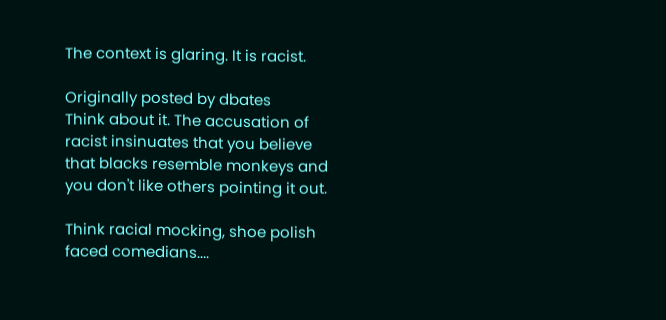The context is glaring. It is racist.

Originally posted by dbates
Think about it. The accusation of racist insinuates that you believe that blacks resemble monkeys and you don't like others pointing it out.

Think racial mocking, shoe polish faced comedians....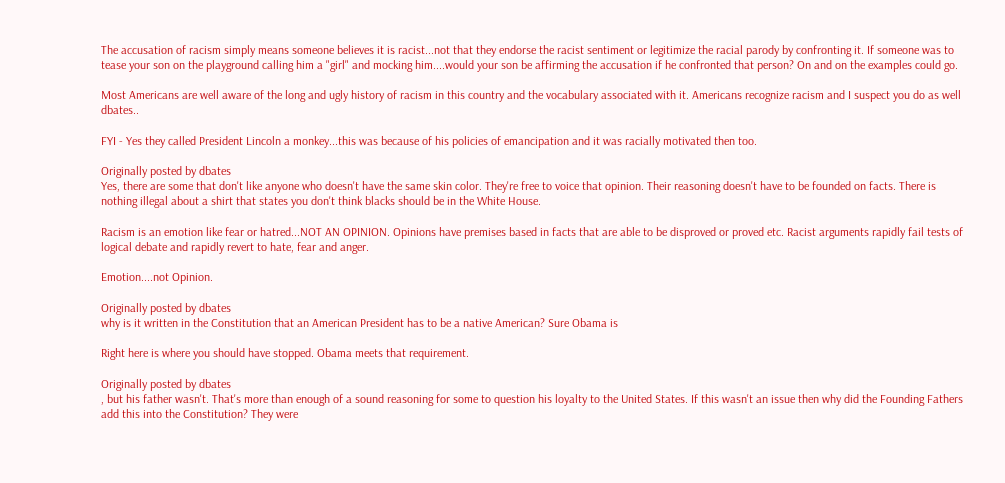The accusation of racism simply means someone believes it is racist...not that they endorse the racist sentiment or legitimize the racial parody by confronting it. If someone was to tease your son on the playground calling him a "girl" and mocking him....would your son be affirming the accusation if he confronted that person? On and on the examples could go.

Most Americans are well aware of the long and ugly history of racism in this country and the vocabulary associated with it. Americans recognize racism and I suspect you do as well dbates..

FYI - Yes they called President Lincoln a monkey...this was because of his policies of emancipation and it was racially motivated then too.

Originally posted by dbates
Yes, there are some that don't like anyone who doesn't have the same skin color. They're free to voice that opinion. Their reasoning doesn't have to be founded on facts. There is nothing illegal about a shirt that states you don't think blacks should be in the White House.

Racism is an emotion like fear or hatred...NOT AN OPINION. Opinions have premises based in facts that are able to be disproved or proved etc. Racist arguments rapidly fail tests of logical debate and rapidly revert to hate, fear and anger.

Emotion....not Opinion.

Originally posted by dbates
why is it written in the Constitution that an American President has to be a native American? Sure Obama is

Right here is where you should have stopped. Obama meets that requirement.

Originally posted by dbates
, but his father wasn't. That's more than enough of a sound reasoning for some to question his loyalty to the United States. If this wasn't an issue then why did the Founding Fathers add this into the Constitution? They were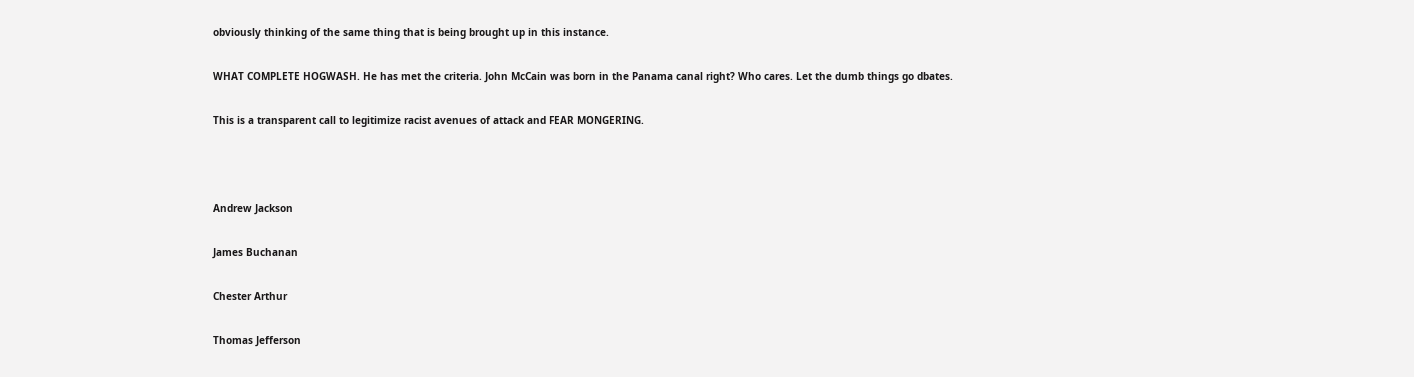obviously thinking of the same thing that is being brought up in this instance.

WHAT COMPLETE HOGWASH. He has met the criteria. John McCain was born in the Panama canal right? Who cares. Let the dumb things go dbates.

This is a transparent call to legitimize racist avenues of attack and FEAR MONGERING.



Andrew Jackson

James Buchanan

Chester Arthur

Thomas Jefferson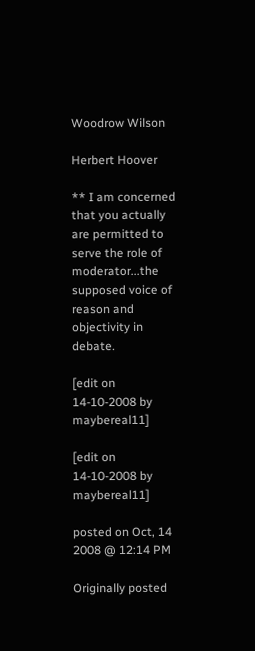Woodrow Wilson

Herbert Hoover

** I am concerned that you actually are permitted to serve the role of moderator...the supposed voice of reason and objectivity in debate.

[edit on 14-10-2008 by maybereal11]

[edit on 14-10-2008 by maybereal11]

posted on Oct, 14 2008 @ 12:14 PM

Originally posted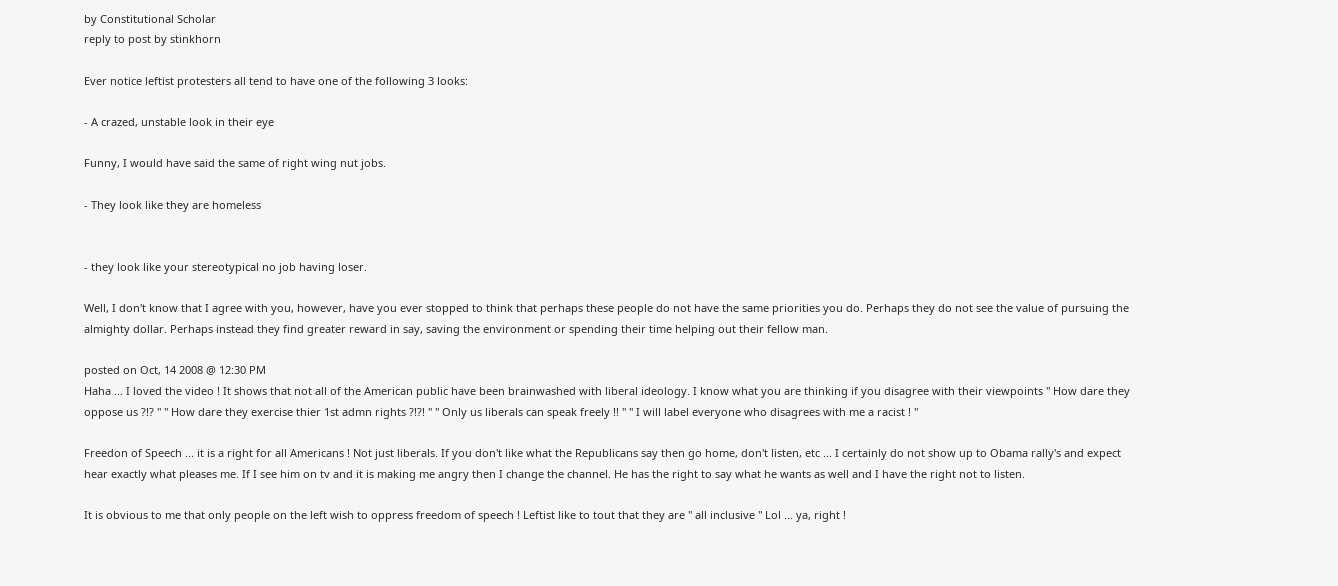by Constitutional Scholar
reply to post by stinkhorn

Ever notice leftist protesters all tend to have one of the following 3 looks:

- A crazed, unstable look in their eye

Funny, I would have said the same of right wing nut jobs.

- They look like they are homeless


- they look like your stereotypical no job having loser.

Well, I don't know that I agree with you, however, have you ever stopped to think that perhaps these people do not have the same priorities you do. Perhaps they do not see the value of pursuing the almighty dollar. Perhaps instead they find greater reward in say, saving the environment or spending their time helping out their fellow man.

posted on Oct, 14 2008 @ 12:30 PM
Haha ... I loved the video ! It shows that not all of the American public have been brainwashed with liberal ideology. I know what you are thinking if you disagree with their viewpoints " How dare they oppose us ?!? " " How dare they exercise thier 1st admn rights ?!?! " " Only us liberals can speak freely !! " " I will label everyone who disagrees with me a racist ! "

Freedon of Speech ... it is a right for all Americans ! Not just liberals. If you don't like what the Republicans say then go home, don't listen, etc ... I certainly do not show up to Obama rally's and expect hear exactly what pleases me. If I see him on tv and it is making me angry then I change the channel. He has the right to say what he wants as well and I have the right not to listen.

It is obvious to me that only people on the left wish to oppress freedom of speech ! Leftist like to tout that they are " all inclusive " Lol ... ya, right !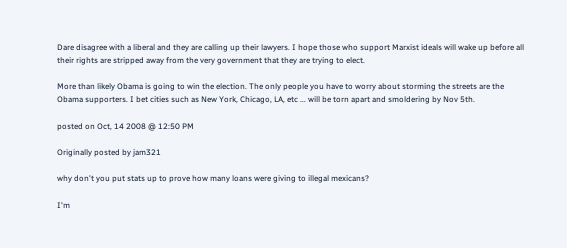Dare disagree with a liberal and they are calling up their lawyers. I hope those who support Marxist ideals will wake up before all their rights are stripped away from the very government that they are trying to elect.

More than likely Obama is going to win the election. The only people you have to worry about storming the streets are the Obama supporters. I bet cities such as New York, Chicago, LA, etc ... will be torn apart and smoldering by Nov 5th.

posted on Oct, 14 2008 @ 12:50 PM

Originally posted by jam321

why don't you put stats up to prove how many loans were giving to illegal mexicans?

I'm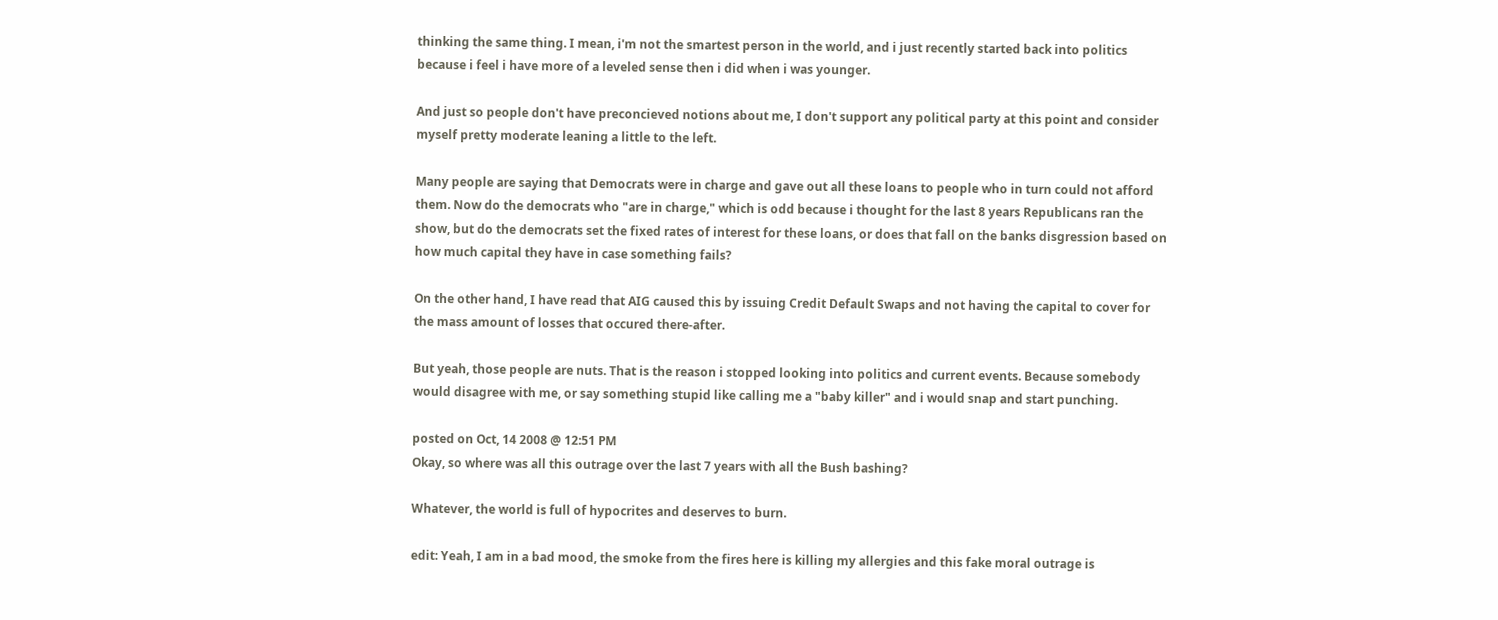thinking the same thing. I mean, i'm not the smartest person in the world, and i just recently started back into politics because i feel i have more of a leveled sense then i did when i was younger.

And just so people don't have preconcieved notions about me, I don't support any political party at this point and consider myself pretty moderate leaning a little to the left.

Many people are saying that Democrats were in charge and gave out all these loans to people who in turn could not afford them. Now do the democrats who "are in charge," which is odd because i thought for the last 8 years Republicans ran the show, but do the democrats set the fixed rates of interest for these loans, or does that fall on the banks disgression based on how much capital they have in case something fails?

On the other hand, I have read that AIG caused this by issuing Credit Default Swaps and not having the capital to cover for the mass amount of losses that occured there-after.

But yeah, those people are nuts. That is the reason i stopped looking into politics and current events. Because somebody would disagree with me, or say something stupid like calling me a "baby killer" and i would snap and start punching.

posted on Oct, 14 2008 @ 12:51 PM
Okay, so where was all this outrage over the last 7 years with all the Bush bashing?

Whatever, the world is full of hypocrites and deserves to burn.

edit: Yeah, I am in a bad mood, the smoke from the fires here is killing my allergies and this fake moral outrage is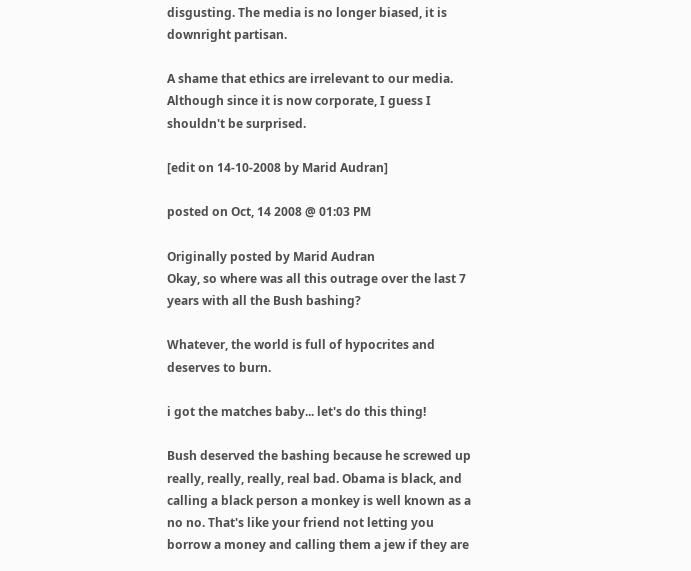disgusting. The media is no longer biased, it is downright partisan.

A shame that ethics are irrelevant to our media. Although since it is now corporate, I guess I shouldn't be surprised.

[edit on 14-10-2008 by Marid Audran]

posted on Oct, 14 2008 @ 01:03 PM

Originally posted by Marid Audran
Okay, so where was all this outrage over the last 7 years with all the Bush bashing?

Whatever, the world is full of hypocrites and deserves to burn.

i got the matches baby... let's do this thing!

Bush deserved the bashing because he screwed up really, really, really, real bad. Obama is black, and calling a black person a monkey is well known as a no no. That's like your friend not letting you borrow a money and calling them a jew if they are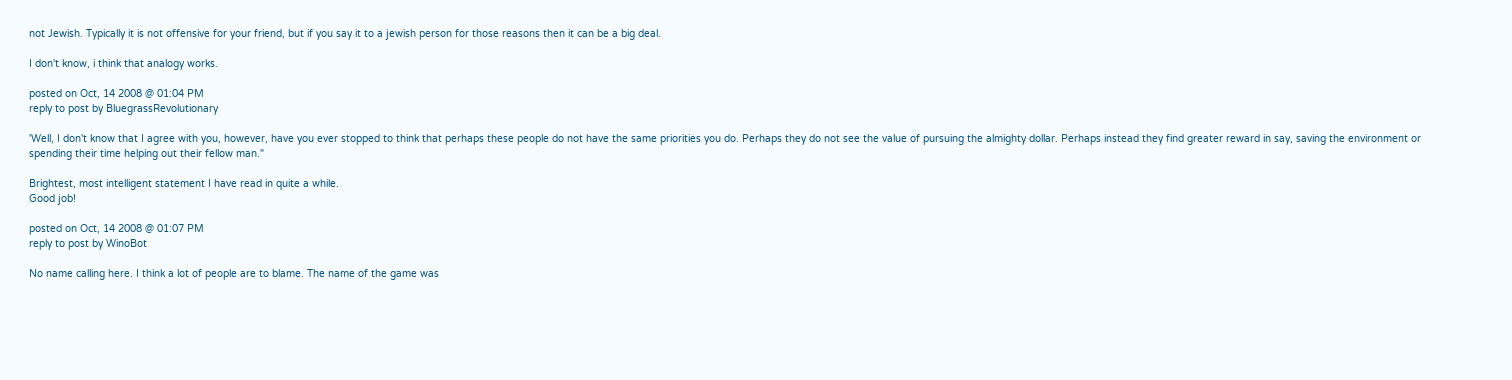not Jewish. Typically it is not offensive for your friend, but if you say it to a jewish person for those reasons then it can be a big deal.

I don't know, i think that analogy works.

posted on Oct, 14 2008 @ 01:04 PM
reply to post by BluegrassRevolutionary

'Well, I don't know that I agree with you, however, have you ever stopped to think that perhaps these people do not have the same priorities you do. Perhaps they do not see the value of pursuing the almighty dollar. Perhaps instead they find greater reward in say, saving the environment or spending their time helping out their fellow man."

Brightest, most intelligent statement I have read in quite a while.
Good job!

posted on Oct, 14 2008 @ 01:07 PM
reply to post by WinoBot

No name calling here. I think a lot of people are to blame. The name of the game was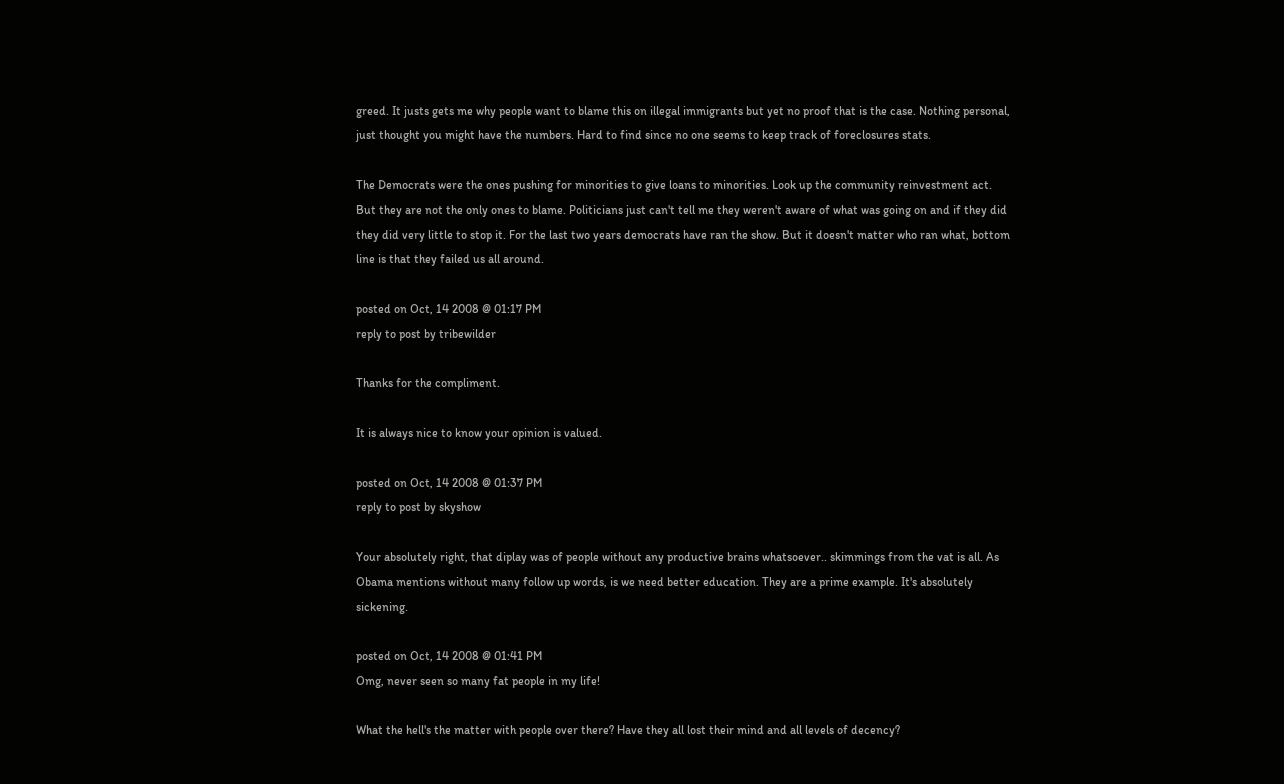greed. It justs gets me why people want to blame this on illegal immigrants but yet no proof that is the case. Nothing personal, just thought you might have the numbers. Hard to find since no one seems to keep track of foreclosures stats.

The Democrats were the ones pushing for minorities to give loans to minorities. Look up the community reinvestment act. But they are not the only ones to blame. Politicians just can't tell me they weren't aware of what was going on and if they did they did very little to stop it. For the last two years democrats have ran the show. But it doesn't matter who ran what, bottom line is that they failed us all around.

posted on Oct, 14 2008 @ 01:17 PM
reply to post by tribewilder

Thanks for the compliment.

It is always nice to know your opinion is valued.

posted on Oct, 14 2008 @ 01:37 PM
reply to post by skyshow

Your absolutely right, that diplay was of people without any productive brains whatsoever.. skimmings from the vat is all. As Obama mentions without many follow up words, is we need better education. They are a prime example. It's absolutely sickening.

posted on Oct, 14 2008 @ 01:41 PM
Omg, never seen so many fat people in my life!

What the hell's the matter with people over there? Have they all lost their mind and all levels of decency?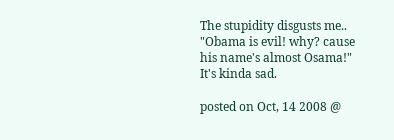The stupidity disgusts me.. "Obama is evil! why? cause his name's almost Osama!" It's kinda sad.

posted on Oct, 14 2008 @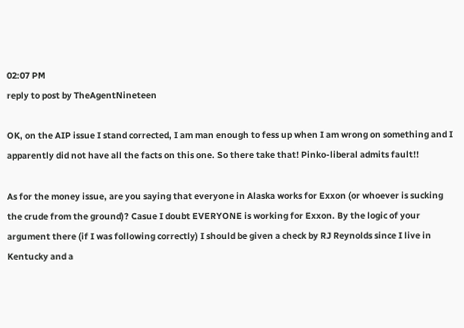02:07 PM
reply to post by TheAgentNineteen

OK, on the AIP issue I stand corrected, I am man enough to fess up when I am wrong on something and I apparently did not have all the facts on this one. So there take that! Pinko-liberal admits fault!!

As for the money issue, are you saying that everyone in Alaska works for Exxon (or whoever is sucking the crude from the ground)? Casue I doubt EVERYONE is working for Exxon. By the logic of your argument there (if I was following correctly) I should be given a check by RJ Reynolds since I live in Kentucky and a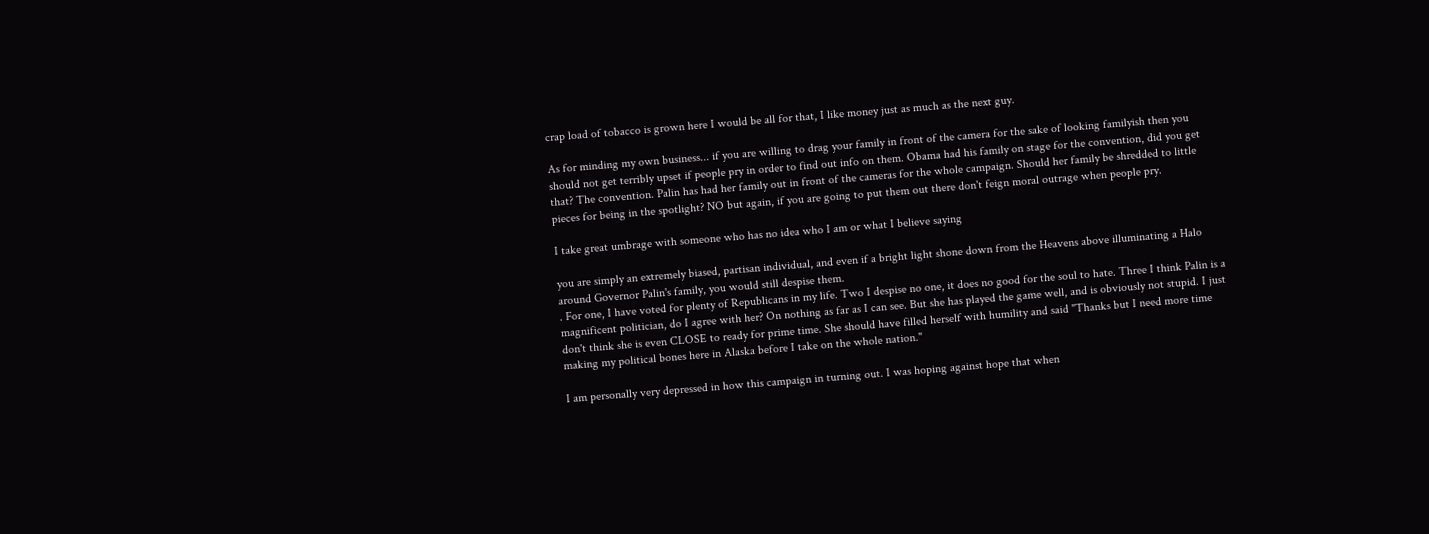crap load of tobacco is grown here I would be all for that, I like money just as much as the next guy.

As for minding my own business... if you are willing to drag your family in front of the camera for the sake of looking familyish then you should not get terribly upset if people pry in order to find out info on them. Obama had his family on stage for the convention, did you get that? The convention. Palin has had her family out in front of the cameras for the whole campaign. Should her family be shredded to little pieces for being in the spotlight? NO but again, if you are going to put them out there don't feign moral outrage when people pry.

I take great umbrage with someone who has no idea who I am or what I believe saying

you are simply an extremely biased, partisan individual, and even if a bright light shone down from the Heavens above illuminating a Halo around Governor Palin's family, you would still despise them.
. For one, I have voted for plenty of Republicans in my life. Two I despise no one, it does no good for the soul to hate. Three I think Palin is a magnificent politician, do I agree with her? On nothing as far as I can see. But she has played the game well, and is obviously not stupid. I just don't think she is even CLOSE to ready for prime time. She should have filled herself with humility and said "Thanks but I need more time making my political bones here in Alaska before I take on the whole nation."

I am personally very depressed in how this campaign in turning out. I was hoping against hope that when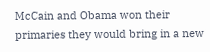McCain and Obama won their primaries they would bring in a new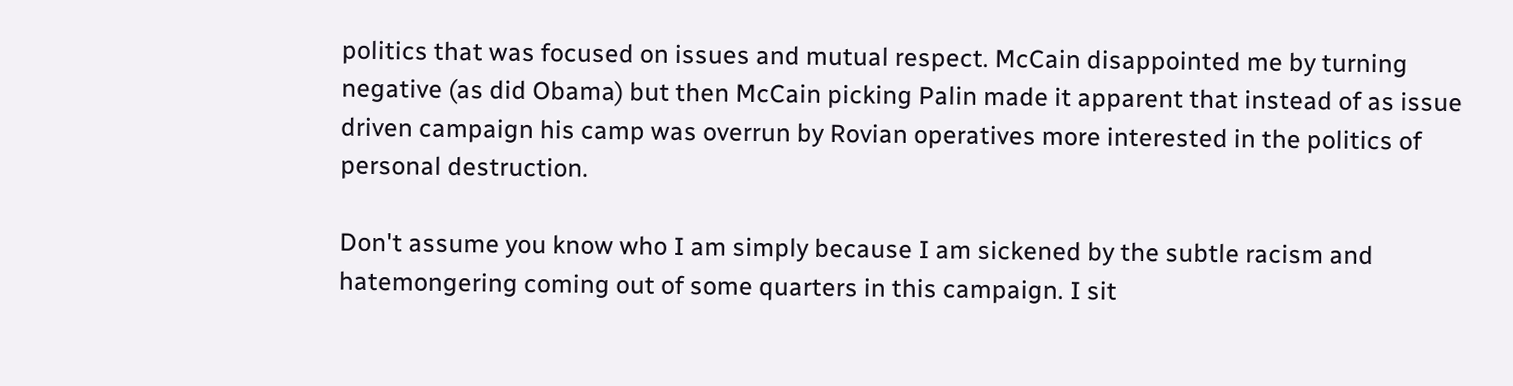politics that was focused on issues and mutual respect. McCain disappointed me by turning negative (as did Obama) but then McCain picking Palin made it apparent that instead of as issue driven campaign his camp was overrun by Rovian operatives more interested in the politics of personal destruction.

Don't assume you know who I am simply because I am sickened by the subtle racism and hatemongering coming out of some quarters in this campaign. I sit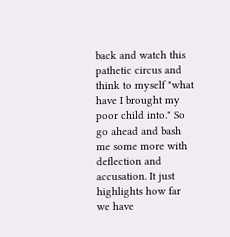back and watch this pathetic circus and think to myself "what have I brought my poor child into." So go ahead and bash me some more with deflection and accusation. It just highlights how far we have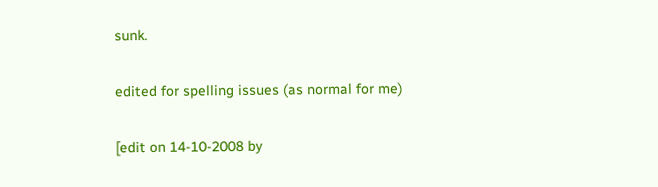sunk.

edited for spelling issues (as normal for me)

[edit on 14-10-2008 by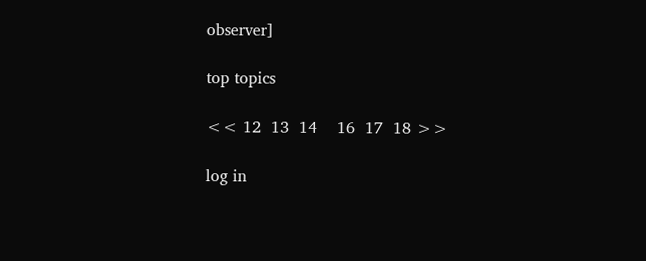observer]

top topics

<< 12  13  14    16  17  18 >>

log in